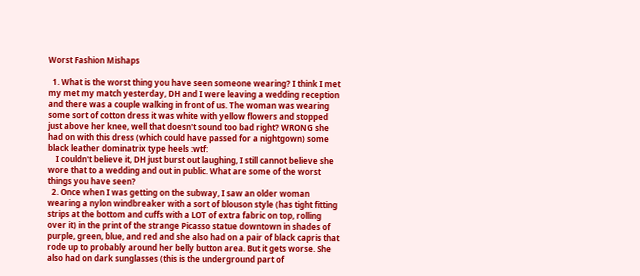Worst Fashion Mishaps

  1. What is the worst thing you have seen someone wearing? I think I met my met my match yesterday, DH and I were leaving a wedding reception and there was a couple walking in front of us. The woman was wearing some sort of cotton dress it was white with yellow flowers and stopped just above her knee, well that doesn't sound too bad right? WRONG she had on with this dress (which could have passed for a nightgown) some black leather dominatrix type heels :wtf:
    I couldn't believe it, DH just burst out laughing, I still cannot believe she wore that to a wedding and out in public. What are some of the worst things you have seen?
  2. Once when I was getting on the subway, I saw an older woman wearing a nylon windbreaker with a sort of blouson style (has tight fitting strips at the bottom and cuffs with a LOT of extra fabric on top, rolling over it) in the print of the strange Picasso statue downtown in shades of purple, green, blue, and red and she also had on a pair of black capris that rode up to probably around her belly button area. But it gets worse. She also had on dark sunglasses (this is the underground part of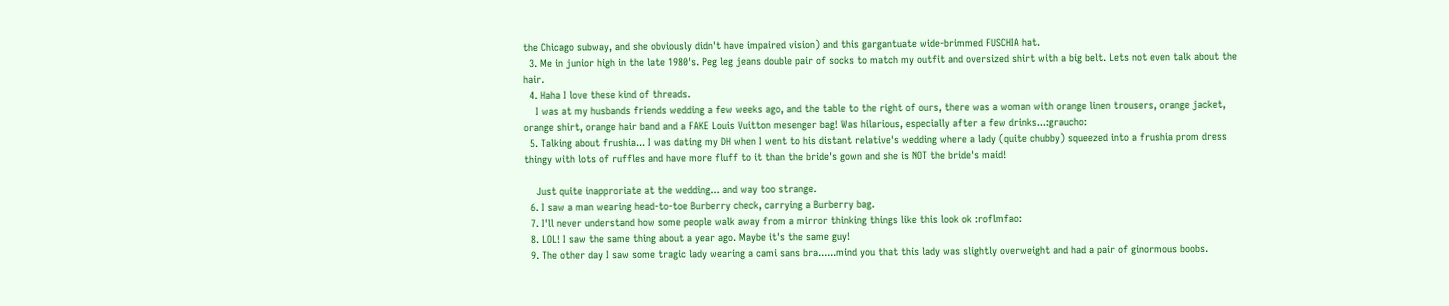the Chicago subway, and she obviously didn't have impaired vision) and this gargantuate wide-brimmed FUSCHIA hat.
  3. Me in junior high in the late 1980's. Peg leg jeans double pair of socks to match my outfit and oversized shirt with a big belt. Lets not even talk about the hair.
  4. Haha I love these kind of threads.
    I was at my husbands friends wedding a few weeks ago, and the table to the right of ours, there was a woman with orange linen trousers, orange jacket, orange shirt, orange hair band and a FAKE Louis Vuitton mesenger bag! Was hilarious, especially after a few drinks...:graucho:
  5. Talking about frushia... I was dating my DH when I went to his distant relative's wedding where a lady (quite chubby) squeezed into a frushia prom dress thingy with lots of ruffles and have more fluff to it than the bride's gown and she is NOT the bride's maid!

    Just quite inapproriate at the wedding... and way too strange.
  6. I saw a man wearing head-to-toe Burberry check, carrying a Burberry bag.
  7. I'll never understand how some people walk away from a mirror thinking things like this look ok :roflmfao:
  8. LOL! I saw the same thing about a year ago. Maybe it's the same guy!
  9. The other day I saw some tragic lady wearing a cami sans bra......mind you that this lady was slightly overweight and had a pair of ginormous boobs.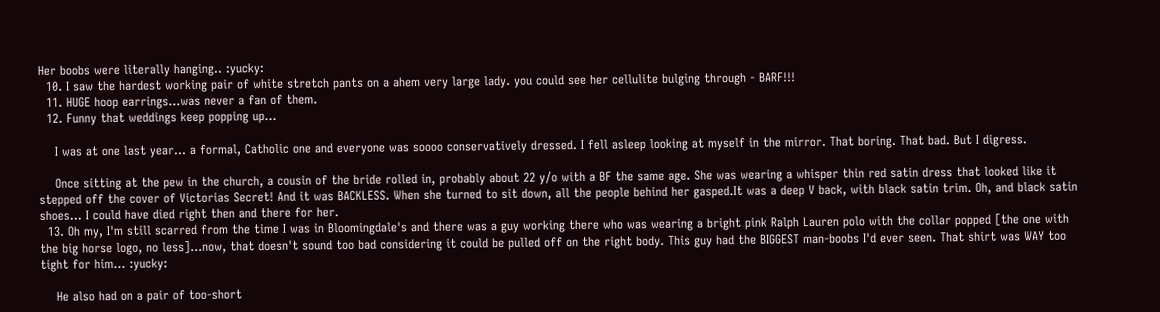Her boobs were literally hanging.. :yucky:
  10. I saw the hardest working pair of white stretch pants on a ahem very large lady. you could see her cellulite bulging through - BARF!!!
  11. HUGE hoop earrings...was never a fan of them.
  12. Funny that weddings keep popping up...

    I was at one last year... a formal, Catholic one and everyone was soooo conservatively dressed. I fell asleep looking at myself in the mirror. That boring. That bad. But I digress.

    Once sitting at the pew in the church, a cousin of the bride rolled in, probably about 22 y/o with a BF the same age. She was wearing a whisper thin red satin dress that looked like it stepped off the cover of Victorias Secret! And it was BACKLESS. When she turned to sit down, all the people behind her gasped.It was a deep V back, with black satin trim. Oh, and black satin shoes... I could have died right then and there for her.
  13. Oh my, I'm still scarred from the time I was in Bloomingdale's and there was a guy working there who was wearing a bright pink Ralph Lauren polo with the collar popped [the one with the big horse logo, no less]...now, that doesn't sound too bad considering it could be pulled off on the right body. This guy had the BIGGEST man-boobs I'd ever seen. That shirt was WAY too tight for him... :yucky:

    He also had on a pair of too-short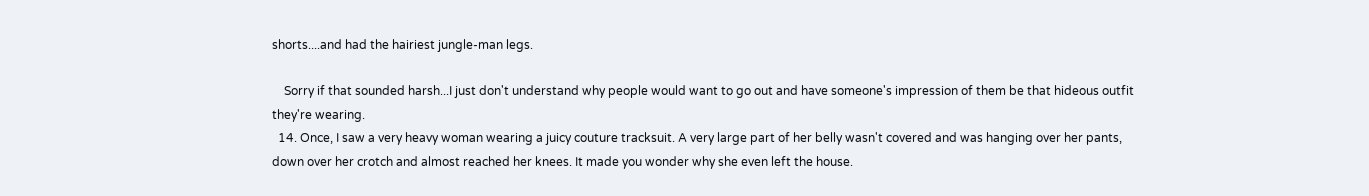shorts....and had the hairiest jungle-man legs.

    Sorry if that sounded harsh...I just don't understand why people would want to go out and have someone's impression of them be that hideous outfit they're wearing.
  14. Once, I saw a very heavy woman wearing a juicy couture tracksuit. A very large part of her belly wasn't covered and was hanging over her pants, down over her crotch and almost reached her knees. It made you wonder why she even left the house.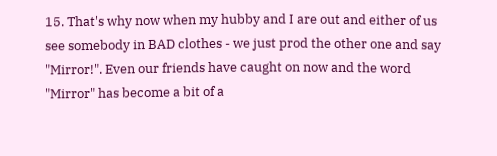15. That's why now when my hubby and I are out and either of us see somebody in BAD clothes - we just prod the other one and say "Mirror!". Even our friends have caught on now and the word "Mirror" has become a bit of a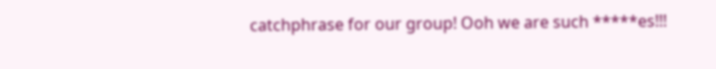catchphrase for our group! Ooh we are such *****es!!!